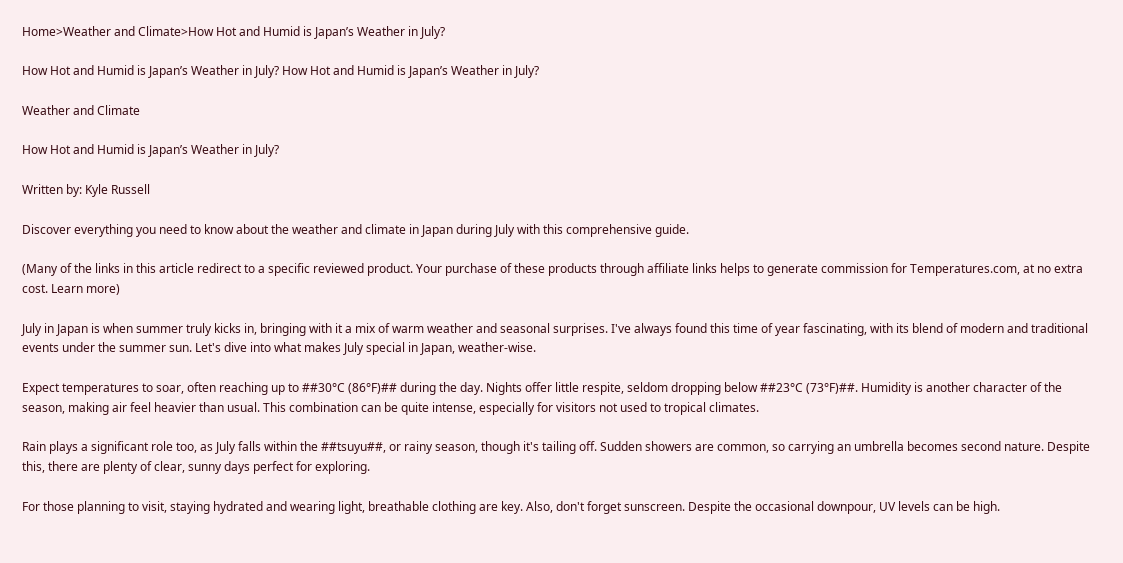Home>Weather and Climate>How Hot and Humid is Japan’s Weather in July?

How Hot and Humid is Japan’s Weather in July? How Hot and Humid is Japan’s Weather in July?

Weather and Climate

How Hot and Humid is Japan’s Weather in July?

Written by: Kyle Russell

Discover everything you need to know about the weather and climate in Japan during July with this comprehensive guide.

(Many of the links in this article redirect to a specific reviewed product. Your purchase of these products through affiliate links helps to generate commission for Temperatures.com, at no extra cost. Learn more)

July in Japan is when summer truly kicks in, bringing with it a mix of warm weather and seasonal surprises. I've always found this time of year fascinating, with its blend of modern and traditional events under the summer sun. Let's dive into what makes July special in Japan, weather-wise.

Expect temperatures to soar, often reaching up to ##30°C (86°F)## during the day. Nights offer little respite, seldom dropping below ##23°C (73°F)##. Humidity is another character of the season, making air feel heavier than usual. This combination can be quite intense, especially for visitors not used to tropical climates.

Rain plays a significant role too, as July falls within the ##tsuyu##, or rainy season, though it's tailing off. Sudden showers are common, so carrying an umbrella becomes second nature. Despite this, there are plenty of clear, sunny days perfect for exploring.

For those planning to visit, staying hydrated and wearing light, breathable clothing are key. Also, don't forget sunscreen. Despite the occasional downpour, UV levels can be high.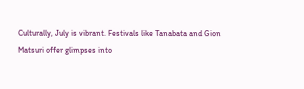Culturally, July is vibrant. Festivals like Tanabata and Gion Matsuri offer glimpses into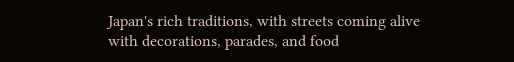Japan's rich traditions, with streets coming alive with decorations, parades, and food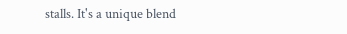stalls. It's a unique blend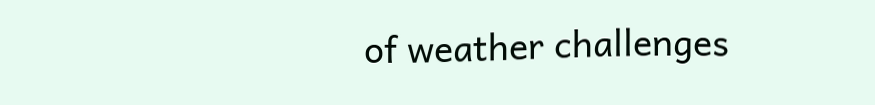of weather challenges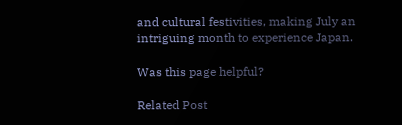and cultural festivities, making July an intriguing month to experience Japan.

Was this page helpful?

Related Post